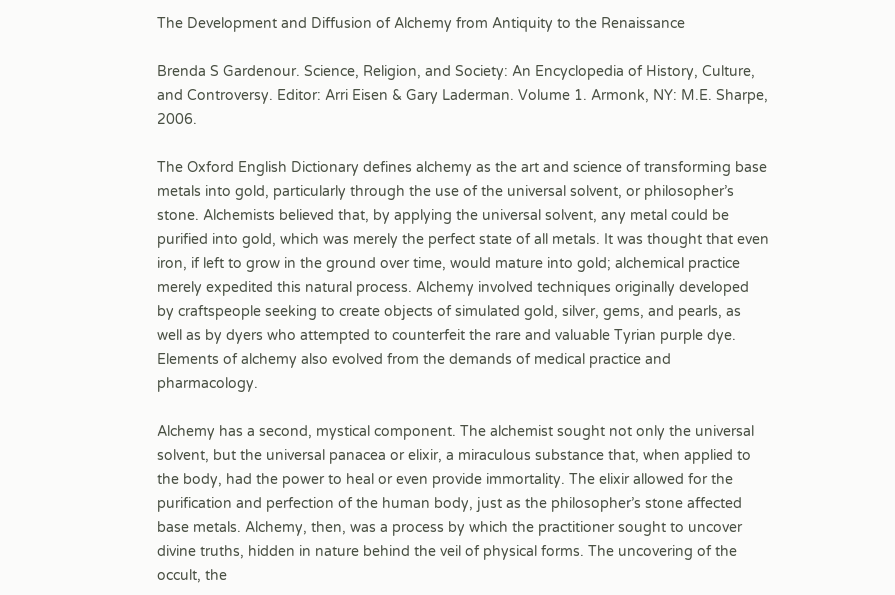The Development and Diffusion of Alchemy from Antiquity to the Renaissance

Brenda S Gardenour. Science, Religion, and Society: An Encyclopedia of History, Culture, and Controversy. Editor: Arri Eisen & Gary Laderman. Volume 1. Armonk, NY: M.E. Sharpe, 2006.

The Oxford English Dictionary defines alchemy as the art and science of transforming base metals into gold, particularly through the use of the universal solvent, or philosopher’s stone. Alchemists believed that, by applying the universal solvent, any metal could be purified into gold, which was merely the perfect state of all metals. It was thought that even iron, if left to grow in the ground over time, would mature into gold; alchemical practice merely expedited this natural process. Alchemy involved techniques originally developed by craftspeople seeking to create objects of simulated gold, silver, gems, and pearls, as well as by dyers who attempted to counterfeit the rare and valuable Tyrian purple dye. Elements of alchemy also evolved from the demands of medical practice and pharmacology.

Alchemy has a second, mystical component. The alchemist sought not only the universal solvent, but the universal panacea or elixir, a miraculous substance that, when applied to the body, had the power to heal or even provide immortality. The elixir allowed for the purification and perfection of the human body, just as the philosopher’s stone affected base metals. Alchemy, then, was a process by which the practitioner sought to uncover divine truths, hidden in nature behind the veil of physical forms. The uncovering of the occult, the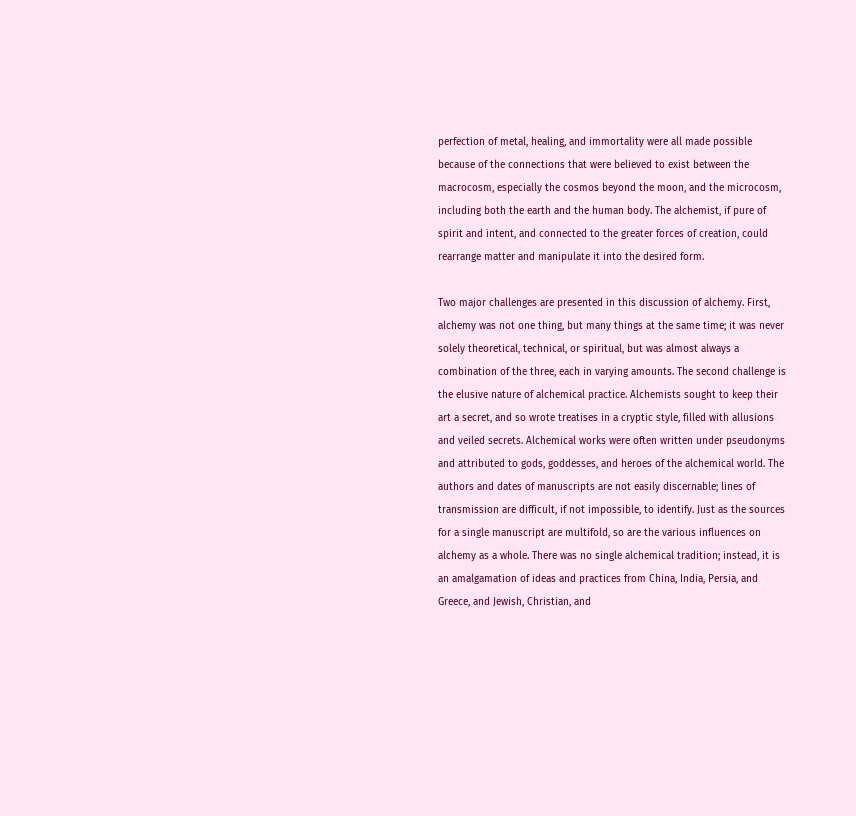perfection of metal, healing, and immortality were all made possible because of the connections that were believed to exist between the macrocosm, especially the cosmos beyond the moon, and the microcosm, including both the earth and the human body. The alchemist, if pure of spirit and intent, and connected to the greater forces of creation, could rearrange matter and manipulate it into the desired form.

Two major challenges are presented in this discussion of alchemy. First, alchemy was not one thing, but many things at the same time; it was never solely theoretical, technical, or spiritual, but was almost always a combination of the three, each in varying amounts. The second challenge is the elusive nature of alchemical practice. Alchemists sought to keep their art a secret, and so wrote treatises in a cryptic style, filled with allusions and veiled secrets. Alchemical works were often written under pseudonyms and attributed to gods, goddesses, and heroes of the alchemical world. The authors and dates of manuscripts are not easily discernable; lines of transmission are difficult, if not impossible, to identify. Just as the sources for a single manuscript are multifold, so are the various influences on alchemy as a whole. There was no single alchemical tradition; instead, it is an amalgamation of ideas and practices from China, India, Persia, and Greece, and Jewish, Christian, and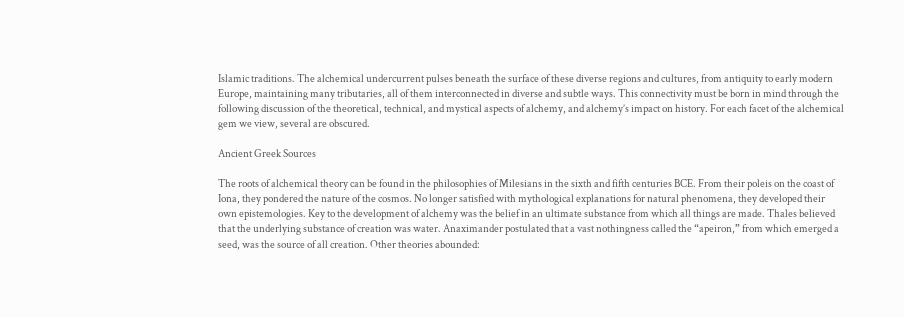Islamic traditions. The alchemical undercurrent pulses beneath the surface of these diverse regions and cultures, from antiquity to early modern Europe, maintaining many tributaries, all of them interconnected in diverse and subtle ways. This connectivity must be born in mind through the following discussion of the theoretical, technical, and mystical aspects of alchemy, and alchemy’s impact on history. For each facet of the alchemical gem we view, several are obscured.

Ancient Greek Sources

The roots of alchemical theory can be found in the philosophies of Milesians in the sixth and fifth centuries BCE. From their poleis on the coast of Iona, they pondered the nature of the cosmos. No longer satisfied with mythological explanations for natural phenomena, they developed their own epistemologies. Key to the development of alchemy was the belief in an ultimate substance from which all things are made. Thales believed that the underlying substance of creation was water. Anaximander postulated that a vast nothingness called the “apeiron,” from which emerged a seed, was the source of all creation. Other theories abounded: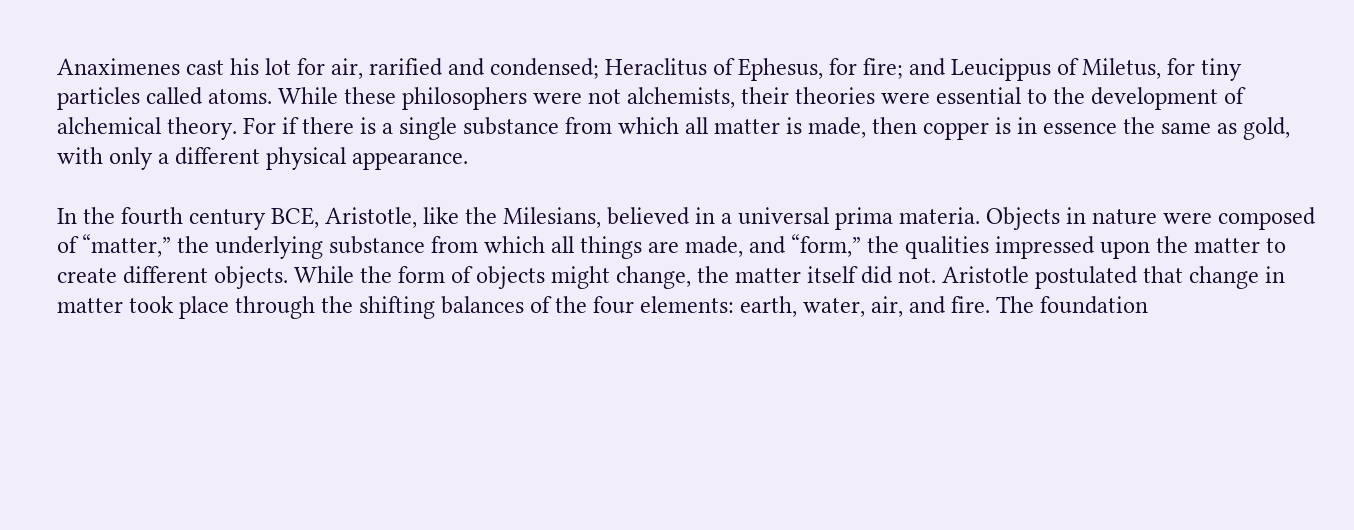Anaximenes cast his lot for air, rarified and condensed; Heraclitus of Ephesus, for fire; and Leucippus of Miletus, for tiny particles called atoms. While these philosophers were not alchemists, their theories were essential to the development of alchemical theory. For if there is a single substance from which all matter is made, then copper is in essence the same as gold, with only a different physical appearance.

In the fourth century BCE, Aristotle, like the Milesians, believed in a universal prima materia. Objects in nature were composed of “matter,” the underlying substance from which all things are made, and “form,” the qualities impressed upon the matter to create different objects. While the form of objects might change, the matter itself did not. Aristotle postulated that change in matter took place through the shifting balances of the four elements: earth, water, air, and fire. The foundation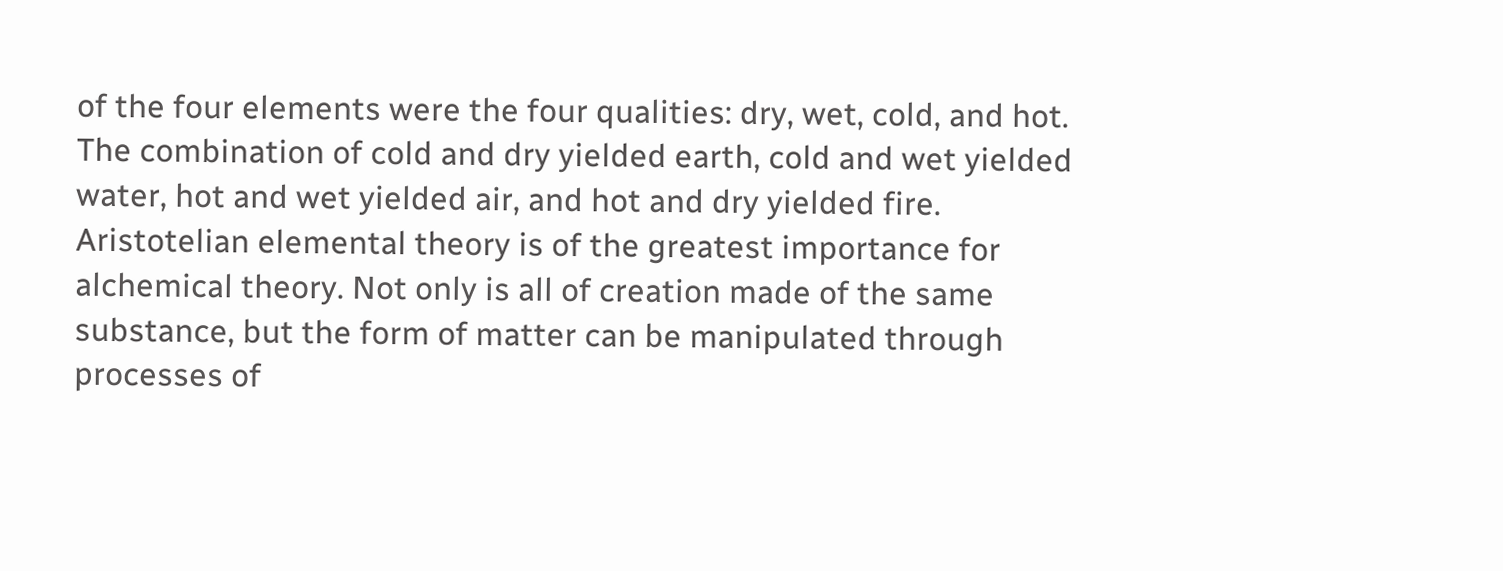of the four elements were the four qualities: dry, wet, cold, and hot. The combination of cold and dry yielded earth, cold and wet yielded water, hot and wet yielded air, and hot and dry yielded fire. Aristotelian elemental theory is of the greatest importance for alchemical theory. Not only is all of creation made of the same substance, but the form of matter can be manipulated through processes of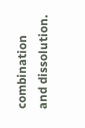combination and dissolution.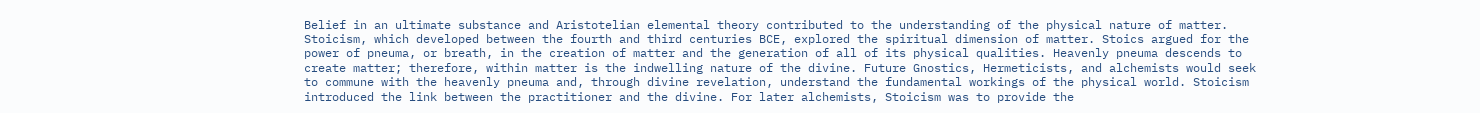Belief in an ultimate substance and Aristotelian elemental theory contributed to the understanding of the physical nature of matter. Stoicism, which developed between the fourth and third centuries BCE, explored the spiritual dimension of matter. Stoics argued for the power of pneuma, or breath, in the creation of matter and the generation of all of its physical qualities. Heavenly pneuma descends to create matter; therefore, within matter is the indwelling nature of the divine. Future Gnostics, Hermeticists, and alchemists would seek to commune with the heavenly pneuma and, through divine revelation, understand the fundamental workings of the physical world. Stoicism introduced the link between the practitioner and the divine. For later alchemists, Stoicism was to provide the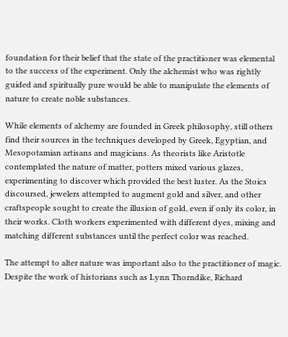foundation for their belief that the state of the practitioner was elemental to the success of the experiment. Only the alchemist who was rightly guided and spiritually pure would be able to manipulate the elements of nature to create noble substances.

While elements of alchemy are founded in Greek philosophy, still others find their sources in the techniques developed by Greek, Egyptian, and Mesopotamian artisans and magicians. As theorists like Aristotle contemplated the nature of matter, potters mixed various glazes, experimenting to discover which provided the best luster. As the Stoics discoursed, jewelers attempted to augment gold and silver, and other craftspeople sought to create the illusion of gold, even if only its color, in their works. Cloth workers experimented with different dyes, mixing and matching different substances until the perfect color was reached.

The attempt to alter nature was important also to the practitioner of magic. Despite the work of historians such as Lynn Thorndike, Richard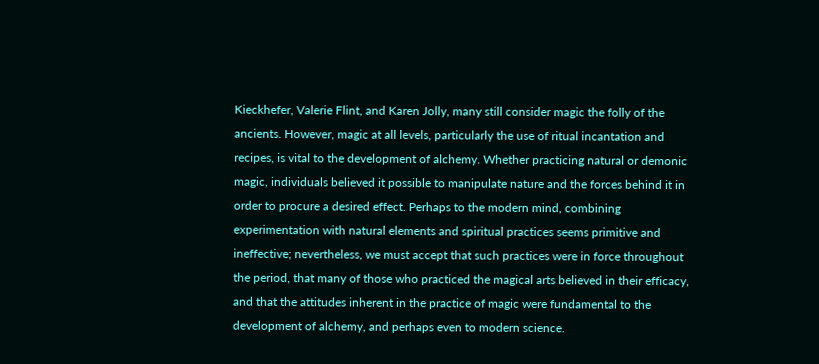Kieckhefer, Valerie Flint, and Karen Jolly, many still consider magic the folly of the ancients. However, magic at all levels, particularly the use of ritual incantation and recipes, is vital to the development of alchemy. Whether practicing natural or demonic magic, individuals believed it possible to manipulate nature and the forces behind it in order to procure a desired effect. Perhaps to the modern mind, combining experimentation with natural elements and spiritual practices seems primitive and ineffective; nevertheless, we must accept that such practices were in force throughout the period, that many of those who practiced the magical arts believed in their efficacy, and that the attitudes inherent in the practice of magic were fundamental to the development of alchemy, and perhaps even to modern science.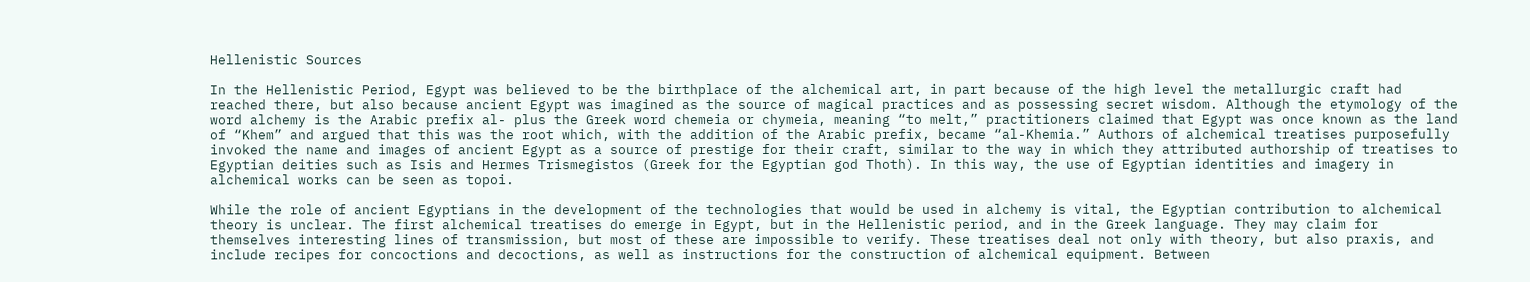Hellenistic Sources

In the Hellenistic Period, Egypt was believed to be the birthplace of the alchemical art, in part because of the high level the metallurgic craft had reached there, but also because ancient Egypt was imagined as the source of magical practices and as possessing secret wisdom. Although the etymology of the word alchemy is the Arabic prefix al- plus the Greek word chemeia or chymeia, meaning “to melt,” practitioners claimed that Egypt was once known as the land of “Khem” and argued that this was the root which, with the addition of the Arabic prefix, became “al-Khemia.” Authors of alchemical treatises purposefully invoked the name and images of ancient Egypt as a source of prestige for their craft, similar to the way in which they attributed authorship of treatises to Egyptian deities such as Isis and Hermes Trismegistos (Greek for the Egyptian god Thoth). In this way, the use of Egyptian identities and imagery in alchemical works can be seen as topoi.

While the role of ancient Egyptians in the development of the technologies that would be used in alchemy is vital, the Egyptian contribution to alchemical theory is unclear. The first alchemical treatises do emerge in Egypt, but in the Hellenistic period, and in the Greek language. They may claim for themselves interesting lines of transmission, but most of these are impossible to verify. These treatises deal not only with theory, but also praxis, and include recipes for concoctions and decoctions, as well as instructions for the construction of alchemical equipment. Between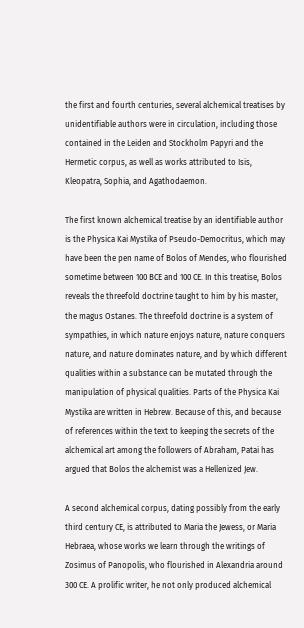the first and fourth centuries, several alchemical treatises by unidentifiable authors were in circulation, including those contained in the Leiden and Stockholm Papyri and the Hermetic corpus, as well as works attributed to Isis, Kleopatra, Sophia, and Agathodaemon.

The first known alchemical treatise by an identifiable author is the Physica Kai Mystika of Pseudo-Democritus, which may have been the pen name of Bolos of Mendes, who flourished sometime between 100 BCE and 100 CE. In this treatise, Bolos reveals the threefold doctrine taught to him by his master, the magus Ostanes. The threefold doctrine is a system of sympathies, in which nature enjoys nature, nature conquers nature, and nature dominates nature, and by which different qualities within a substance can be mutated through the manipulation of physical qualities. Parts of the Physica Kai Mystika are written in Hebrew. Because of this, and because of references within the text to keeping the secrets of the alchemical art among the followers of Abraham, Patai has argued that Bolos the alchemist was a Hellenized Jew.

A second alchemical corpus, dating possibly from the early third century CE, is attributed to Maria the Jewess, or Maria Hebraea, whose works we learn through the writings of Zosimus of Panopolis, who flourished in Alexandria around 300 CE. A prolific writer, he not only produced alchemical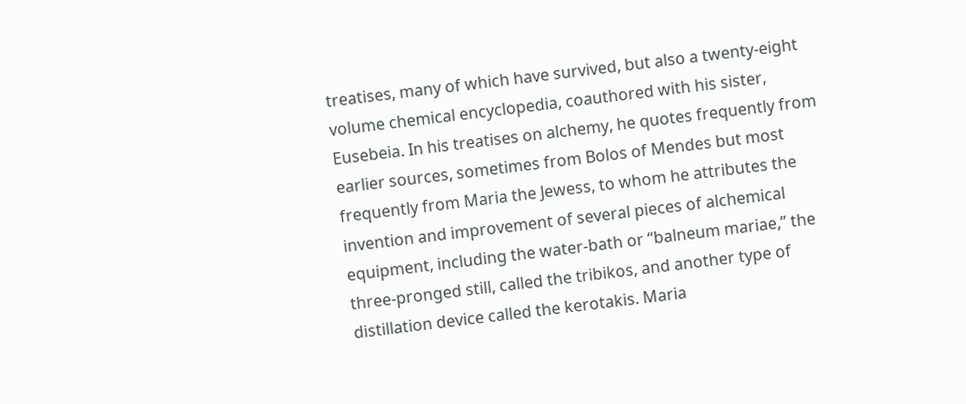treatises, many of which have survived, but also a twenty-eight volume chemical encyclopedia, coauthored with his sister, Eusebeia. In his treatises on alchemy, he quotes frequently from earlier sources, sometimes from Bolos of Mendes but most frequently from Maria the Jewess, to whom he attributes the invention and improvement of several pieces of alchemical equipment, including the water-bath or “balneum mariae,” the three-pronged still, called the tribikos, and another type of distillation device called the kerotakis. Maria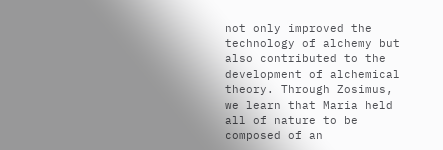not only improved the technology of alchemy but also contributed to the development of alchemical theory. Through Zosimus, we learn that Maria held all of nature to be composed of an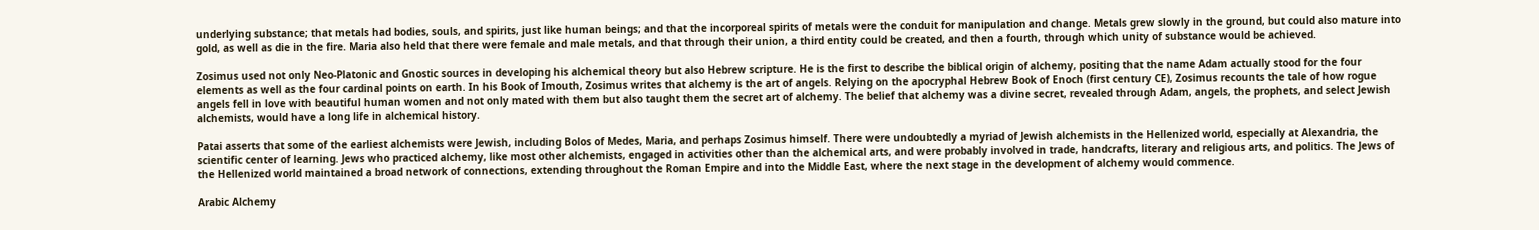underlying substance; that metals had bodies, souls, and spirits, just like human beings; and that the incorporeal spirits of metals were the conduit for manipulation and change. Metals grew slowly in the ground, but could also mature into gold, as well as die in the fire. Maria also held that there were female and male metals, and that through their union, a third entity could be created, and then a fourth, through which unity of substance would be achieved.

Zosimus used not only Neo-Platonic and Gnostic sources in developing his alchemical theory but also Hebrew scripture. He is the first to describe the biblical origin of alchemy, positing that the name Adam actually stood for the four elements as well as the four cardinal points on earth. In his Book of Imouth, Zosimus writes that alchemy is the art of angels. Relying on the apocryphal Hebrew Book of Enoch (first century CE), Zosimus recounts the tale of how rogue angels fell in love with beautiful human women and not only mated with them but also taught them the secret art of alchemy. The belief that alchemy was a divine secret, revealed through Adam, angels, the prophets, and select Jewish alchemists, would have a long life in alchemical history.

Patai asserts that some of the earliest alchemists were Jewish, including Bolos of Medes, Maria, and perhaps Zosimus himself. There were undoubtedly a myriad of Jewish alchemists in the Hellenized world, especially at Alexandria, the scientific center of learning. Jews who practiced alchemy, like most other alchemists, engaged in activities other than the alchemical arts, and were probably involved in trade, handcrafts, literary and religious arts, and politics. The Jews of the Hellenized world maintained a broad network of connections, extending throughout the Roman Empire and into the Middle East, where the next stage in the development of alchemy would commence.

Arabic Alchemy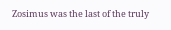Zosimus was the last of the truly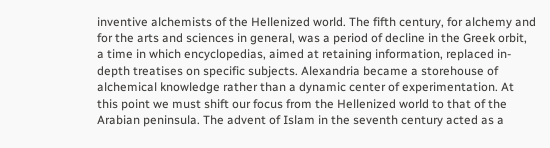inventive alchemists of the Hellenized world. The fifth century, for alchemy and for the arts and sciences in general, was a period of decline in the Greek orbit, a time in which encyclopedias, aimed at retaining information, replaced in-depth treatises on specific subjects. Alexandria became a storehouse of alchemical knowledge rather than a dynamic center of experimentation. At this point we must shift our focus from the Hellenized world to that of the Arabian peninsula. The advent of Islam in the seventh century acted as a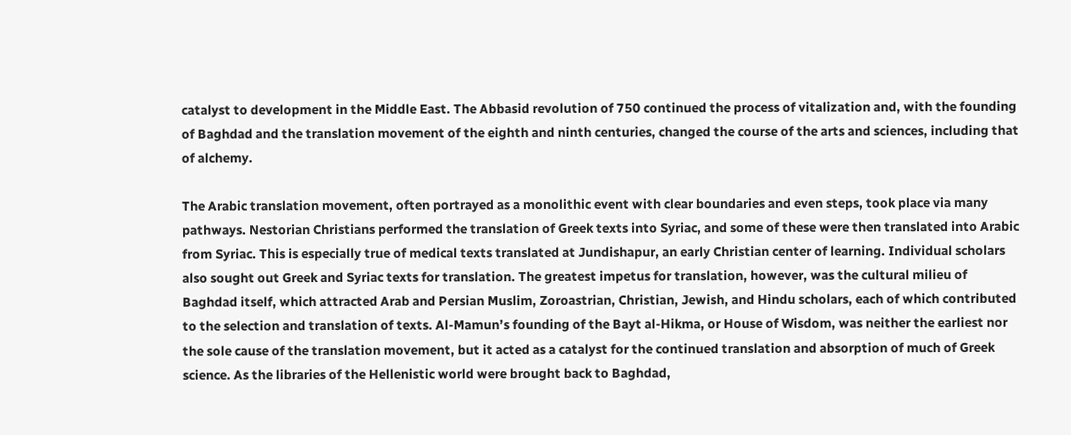catalyst to development in the Middle East. The Abbasid revolution of 750 continued the process of vitalization and, with the founding of Baghdad and the translation movement of the eighth and ninth centuries, changed the course of the arts and sciences, including that of alchemy.

The Arabic translation movement, often portrayed as a monolithic event with clear boundaries and even steps, took place via many pathways. Nestorian Christians performed the translation of Greek texts into Syriac, and some of these were then translated into Arabic from Syriac. This is especially true of medical texts translated at Jundishapur, an early Christian center of learning. Individual scholars also sought out Greek and Syriac texts for translation. The greatest impetus for translation, however, was the cultural milieu of Baghdad itself, which attracted Arab and Persian Muslim, Zoroastrian, Christian, Jewish, and Hindu scholars, each of which contributed to the selection and translation of texts. Al-Mamun’s founding of the Bayt al-Hikma, or House of Wisdom, was neither the earliest nor the sole cause of the translation movement, but it acted as a catalyst for the continued translation and absorption of much of Greek science. As the libraries of the Hellenistic world were brought back to Baghdad,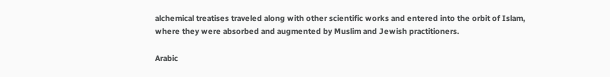alchemical treatises traveled along with other scientific works and entered into the orbit of Islam, where they were absorbed and augmented by Muslim and Jewish practitioners.

Arabic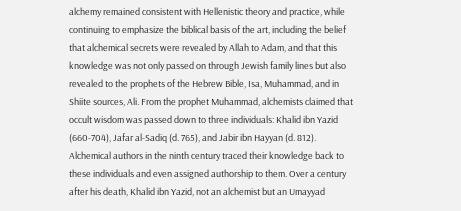alchemy remained consistent with Hellenistic theory and practice, while continuing to emphasize the biblical basis of the art, including the belief that alchemical secrets were revealed by Allah to Adam, and that this knowledge was not only passed on through Jewish family lines but also revealed to the prophets of the Hebrew Bible, Isa, Muhammad, and in Shiite sources, Ali. From the prophet Muhammad, alchemists claimed that occult wisdom was passed down to three individuals: Khalid ibn Yazid (660-704), Jafar al-Sadiq (d. 765), and Jabir ibn Hayyan (d. 812). Alchemical authors in the ninth century traced their knowledge back to these individuals and even assigned authorship to them. Over a century after his death, Khalid ibn Yazid, not an alchemist but an Umayyad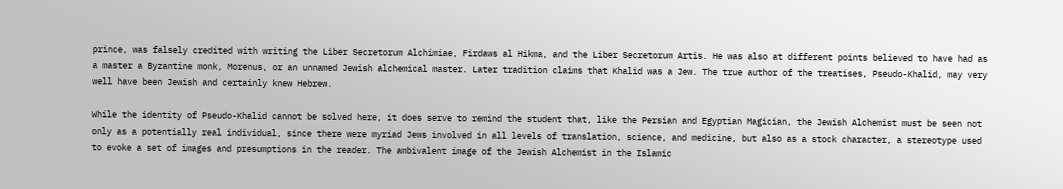prince, was falsely credited with writing the Liber Secretorum Alchimiae, Firdaws al Hikma, and the Liber Secretorum Artis. He was also at different points believed to have had as a master a Byzantine monk, Morenus, or an unnamed Jewish alchemical master. Later tradition claims that Khalid was a Jew. The true author of the treatises, Pseudo-Khalid, may very well have been Jewish and certainly knew Hebrew.

While the identity of Pseudo-Khalid cannot be solved here, it does serve to remind the student that, like the Persian and Egyptian Magician, the Jewish Alchemist must be seen not only as a potentially real individual, since there were myriad Jews involved in all levels of translation, science, and medicine, but also as a stock character, a stereotype used to evoke a set of images and presumptions in the reader. The ambivalent image of the Jewish Alchemist in the Islamic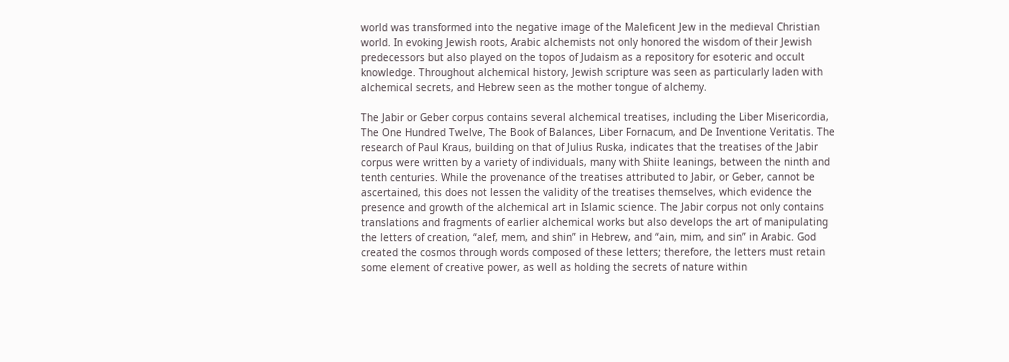world was transformed into the negative image of the Maleficent Jew in the medieval Christian world. In evoking Jewish roots, Arabic alchemists not only honored the wisdom of their Jewish predecessors but also played on the topos of Judaism as a repository for esoteric and occult knowledge. Throughout alchemical history, Jewish scripture was seen as particularly laden with alchemical secrets, and Hebrew seen as the mother tongue of alchemy.

The Jabir or Geber corpus contains several alchemical treatises, including the Liber Misericordia, The One Hundred Twelve, The Book of Balances, Liber Fornacum, and De Inventione Veritatis. The research of Paul Kraus, building on that of Julius Ruska, indicates that the treatises of the Jabir corpus were written by a variety of individuals, many with Shiite leanings, between the ninth and tenth centuries. While the provenance of the treatises attributed to Jabir, or Geber, cannot be ascertained, this does not lessen the validity of the treatises themselves, which evidence the presence and growth of the alchemical art in Islamic science. The Jabir corpus not only contains translations and fragments of earlier alchemical works but also develops the art of manipulating the letters of creation, “alef, mem, and shin” in Hebrew, and “ain, mim, and sin” in Arabic. God created the cosmos through words composed of these letters; therefore, the letters must retain some element of creative power, as well as holding the secrets of nature within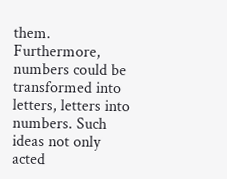them. Furthermore, numbers could be transformed into letters, letters into numbers. Such ideas not only acted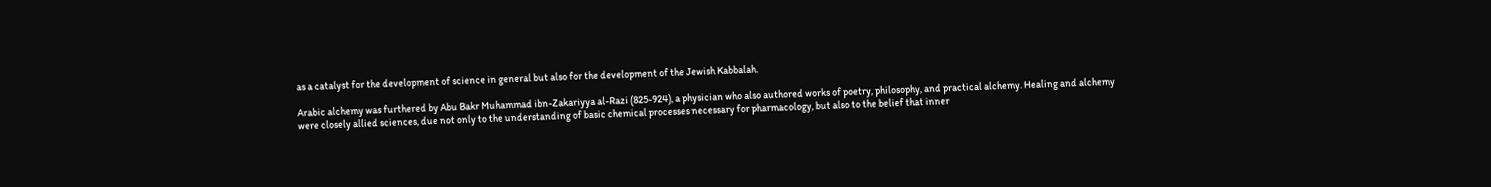as a catalyst for the development of science in general but also for the development of the Jewish Kabbalah.

Arabic alchemy was furthered by Abu Bakr Muhammad ibn-Zakariyya al-Razi (825-924), a physician who also authored works of poetry, philosophy, and practical alchemy. Healing and alchemy were closely allied sciences, due not only to the understanding of basic chemical processes necessary for pharmacology, but also to the belief that inner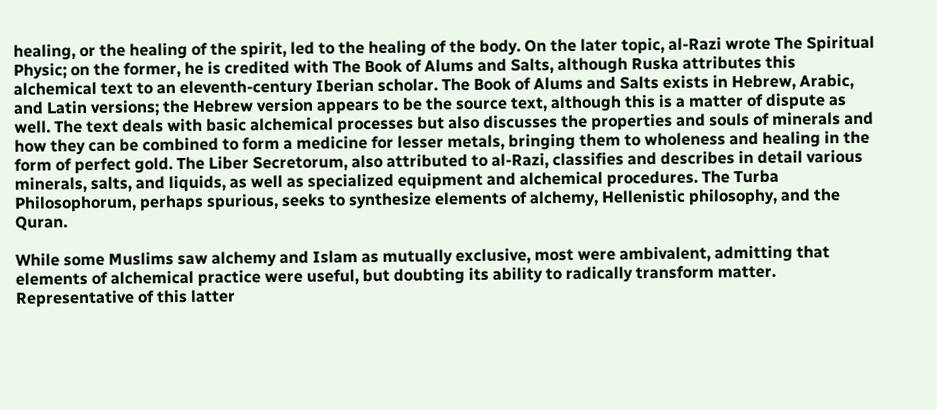healing, or the healing of the spirit, led to the healing of the body. On the later topic, al-Razi wrote The Spiritual Physic; on the former, he is credited with The Book of Alums and Salts, although Ruska attributes this alchemical text to an eleventh-century Iberian scholar. The Book of Alums and Salts exists in Hebrew, Arabic, and Latin versions; the Hebrew version appears to be the source text, although this is a matter of dispute as well. The text deals with basic alchemical processes but also discusses the properties and souls of minerals and how they can be combined to form a medicine for lesser metals, bringing them to wholeness and healing in the form of perfect gold. The Liber Secretorum, also attributed to al-Razi, classifies and describes in detail various minerals, salts, and liquids, as well as specialized equipment and alchemical procedures. The Turba Philosophorum, perhaps spurious, seeks to synthesize elements of alchemy, Hellenistic philosophy, and the Quran.

While some Muslims saw alchemy and Islam as mutually exclusive, most were ambivalent, admitting that elements of alchemical practice were useful, but doubting its ability to radically transform matter. Representative of this latter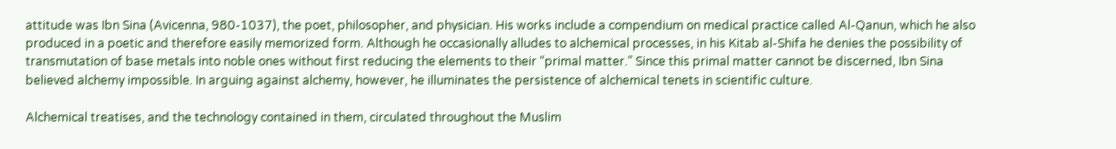attitude was Ibn Sina (Avicenna, 980-1037), the poet, philosopher, and physician. His works include a compendium on medical practice called Al-Qanun, which he also produced in a poetic and therefore easily memorized form. Although he occasionally alludes to alchemical processes, in his Kitab al-Shifa he denies the possibility of transmutation of base metals into noble ones without first reducing the elements to their “primal matter.” Since this primal matter cannot be discerned, Ibn Sina believed alchemy impossible. In arguing against alchemy, however, he illuminates the persistence of alchemical tenets in scientific culture.

Alchemical treatises, and the technology contained in them, circulated throughout the Muslim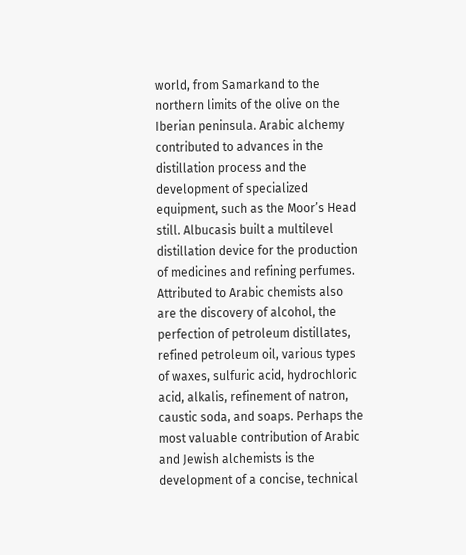world, from Samarkand to the northern limits of the olive on the Iberian peninsula. Arabic alchemy contributed to advances in the distillation process and the development of specialized equipment, such as the Moor’s Head still. Albucasis built a multilevel distillation device for the production of medicines and refining perfumes. Attributed to Arabic chemists also are the discovery of alcohol, the perfection of petroleum distillates, refined petroleum oil, various types of waxes, sulfuric acid, hydrochloric acid, alkalis, refinement of natron, caustic soda, and soaps. Perhaps the most valuable contribution of Arabic and Jewish alchemists is the development of a concise, technical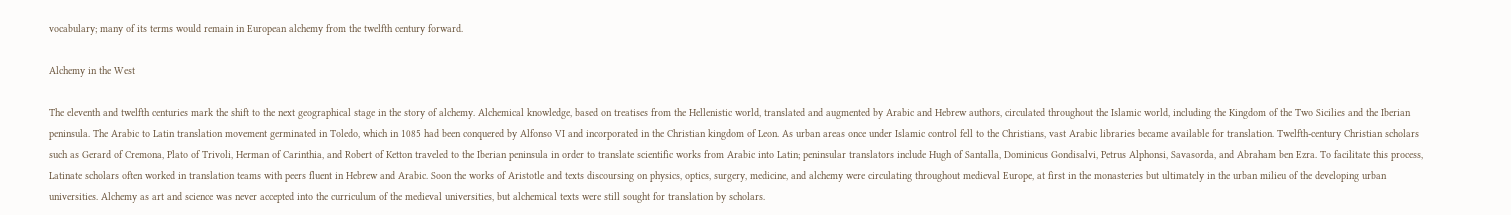vocabulary; many of its terms would remain in European alchemy from the twelfth century forward.

Alchemy in the West

The eleventh and twelfth centuries mark the shift to the next geographical stage in the story of alchemy. Alchemical knowledge, based on treatises from the Hellenistic world, translated and augmented by Arabic and Hebrew authors, circulated throughout the Islamic world, including the Kingdom of the Two Sicilies and the Iberian peninsula. The Arabic to Latin translation movement germinated in Toledo, which in 1085 had been conquered by Alfonso VI and incorporated in the Christian kingdom of Leon. As urban areas once under Islamic control fell to the Christians, vast Arabic libraries became available for translation. Twelfth-century Christian scholars such as Gerard of Cremona, Plato of Trivoli, Herman of Carinthia, and Robert of Ketton traveled to the Iberian peninsula in order to translate scientific works from Arabic into Latin; peninsular translators include Hugh of Santalla, Dominicus Gondisalvi, Petrus Alphonsi, Savasorda, and Abraham ben Ezra. To facilitate this process, Latinate scholars often worked in translation teams with peers fluent in Hebrew and Arabic. Soon the works of Aristotle and texts discoursing on physics, optics, surgery, medicine, and alchemy were circulating throughout medieval Europe, at first in the monasteries but ultimately in the urban milieu of the developing urban universities. Alchemy as art and science was never accepted into the curriculum of the medieval universities, but alchemical texts were still sought for translation by scholars.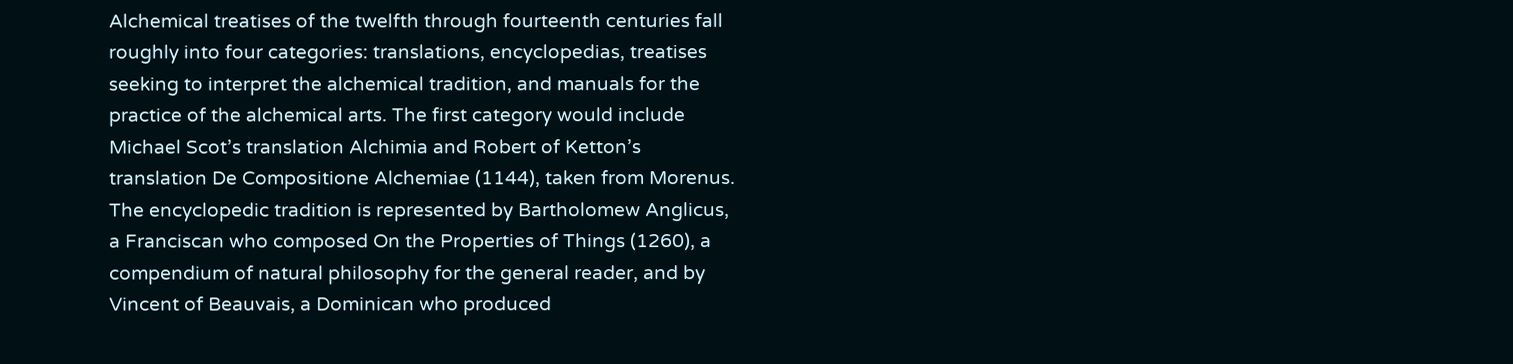Alchemical treatises of the twelfth through fourteenth centuries fall roughly into four categories: translations, encyclopedias, treatises seeking to interpret the alchemical tradition, and manuals for the practice of the alchemical arts. The first category would include Michael Scot’s translation Alchimia and Robert of Ketton’s translation De Compositione Alchemiae (1144), taken from Morenus. The encyclopedic tradition is represented by Bartholomew Anglicus, a Franciscan who composed On the Properties of Things (1260), a compendium of natural philosophy for the general reader, and by Vincent of Beauvais, a Dominican who produced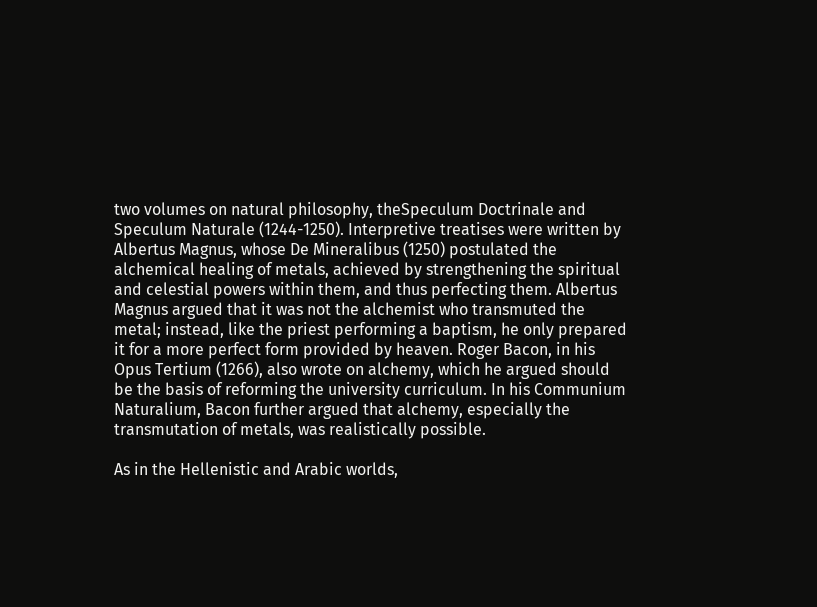two volumes on natural philosophy, theSpeculum Doctrinale and Speculum Naturale (1244-1250). Interpretive treatises were written by Albertus Magnus, whose De Mineralibus (1250) postulated the alchemical healing of metals, achieved by strengthening the spiritual and celestial powers within them, and thus perfecting them. Albertus Magnus argued that it was not the alchemist who transmuted the metal; instead, like the priest performing a baptism, he only prepared it for a more perfect form provided by heaven. Roger Bacon, in his Opus Tertium (1266), also wrote on alchemy, which he argued should be the basis of reforming the university curriculum. In his Communium Naturalium, Bacon further argued that alchemy, especially the transmutation of metals, was realistically possible.

As in the Hellenistic and Arabic worlds,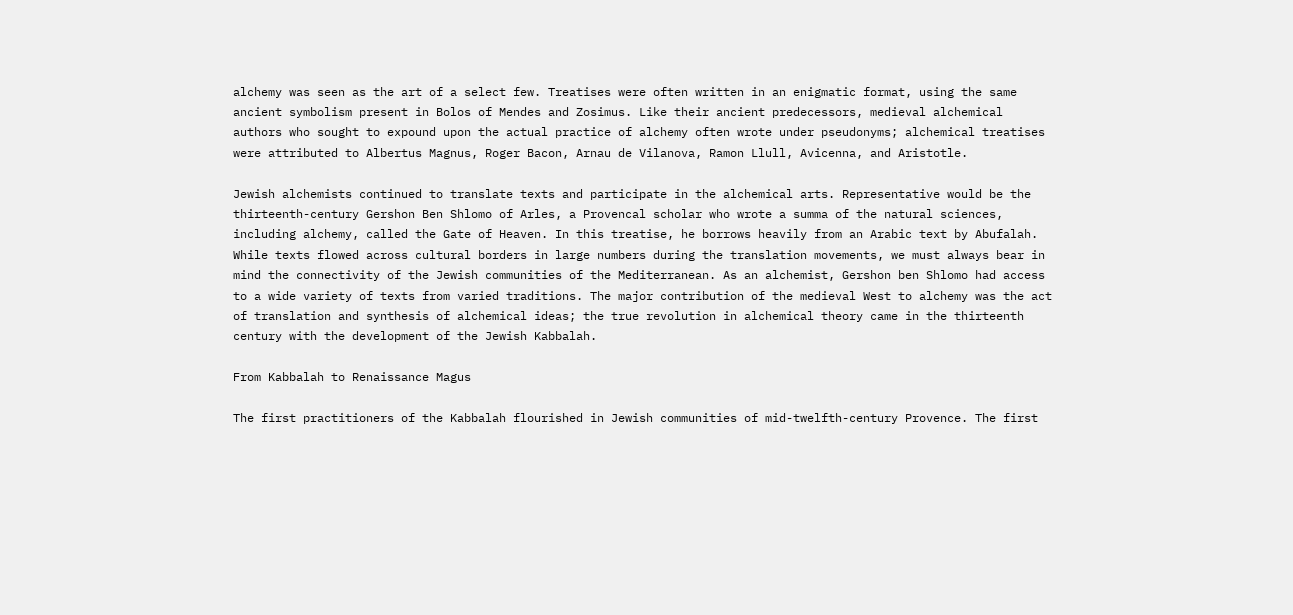alchemy was seen as the art of a select few. Treatises were often written in an enigmatic format, using the same ancient symbolism present in Bolos of Mendes and Zosimus. Like their ancient predecessors, medieval alchemical authors who sought to expound upon the actual practice of alchemy often wrote under pseudonyms; alchemical treatises were attributed to Albertus Magnus, Roger Bacon, Arnau de Vilanova, Ramon Llull, Avicenna, and Aristotle.

Jewish alchemists continued to translate texts and participate in the alchemical arts. Representative would be the thirteenth-century Gershon Ben Shlomo of Arles, a Provencal scholar who wrote a summa of the natural sciences, including alchemy, called the Gate of Heaven. In this treatise, he borrows heavily from an Arabic text by Abufalah. While texts flowed across cultural borders in large numbers during the translation movements, we must always bear in mind the connectivity of the Jewish communities of the Mediterranean. As an alchemist, Gershon ben Shlomo had access to a wide variety of texts from varied traditions. The major contribution of the medieval West to alchemy was the act of translation and synthesis of alchemical ideas; the true revolution in alchemical theory came in the thirteenth century with the development of the Jewish Kabbalah.

From Kabbalah to Renaissance Magus

The first practitioners of the Kabbalah flourished in Jewish communities of mid-twelfth-century Provence. The first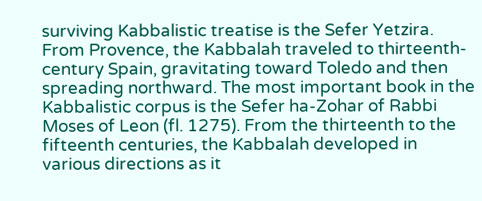surviving Kabbalistic treatise is the Sefer Yetzira. From Provence, the Kabbalah traveled to thirteenth-century Spain, gravitating toward Toledo and then spreading northward. The most important book in the Kabbalistic corpus is the Sefer ha-Zohar of Rabbi Moses of Leon (fl. 1275). From the thirteenth to the fifteenth centuries, the Kabbalah developed in various directions as it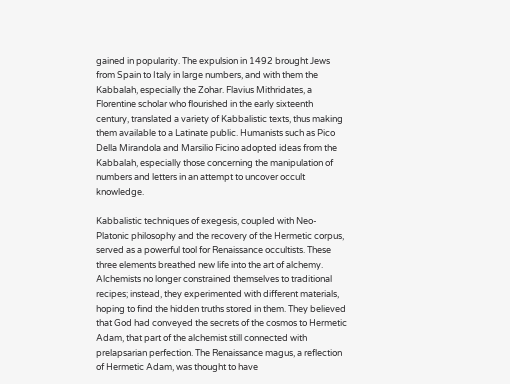gained in popularity. The expulsion in 1492 brought Jews from Spain to Italy in large numbers, and with them the Kabbalah, especially the Zohar. Flavius Mithridates, a Florentine scholar who flourished in the early sixteenth century, translated a variety of Kabbalistic texts, thus making them available to a Latinate public. Humanists such as Pico Della Mirandola and Marsilio Ficino adopted ideas from the Kabbalah, especially those concerning the manipulation of numbers and letters in an attempt to uncover occult knowledge.

Kabbalistic techniques of exegesis, coupled with Neo-Platonic philosophy and the recovery of the Hermetic corpus, served as a powerful tool for Renaissance occultists. These three elements breathed new life into the art of alchemy. Alchemists no longer constrained themselves to traditional recipes; instead, they experimented with different materials, hoping to find the hidden truths stored in them. They believed that God had conveyed the secrets of the cosmos to Hermetic Adam, that part of the alchemist still connected with prelapsarian perfection. The Renaissance magus, a reflection of Hermetic Adam, was thought to have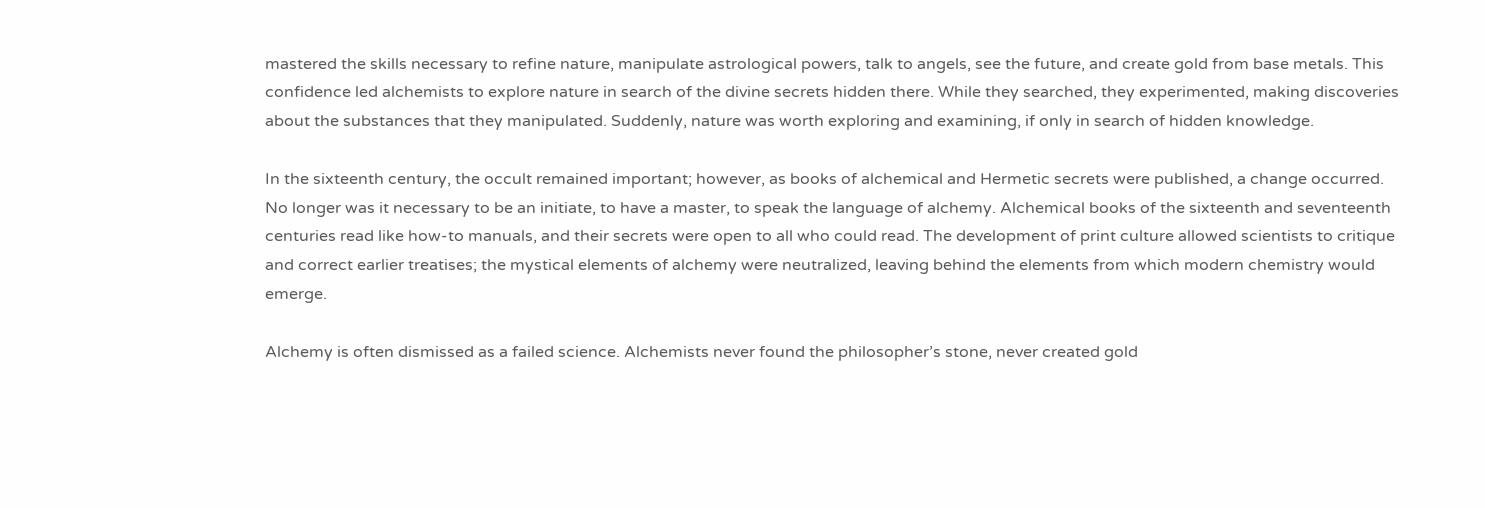mastered the skills necessary to refine nature, manipulate astrological powers, talk to angels, see the future, and create gold from base metals. This confidence led alchemists to explore nature in search of the divine secrets hidden there. While they searched, they experimented, making discoveries about the substances that they manipulated. Suddenly, nature was worth exploring and examining, if only in search of hidden knowledge.

In the sixteenth century, the occult remained important; however, as books of alchemical and Hermetic secrets were published, a change occurred. No longer was it necessary to be an initiate, to have a master, to speak the language of alchemy. Alchemical books of the sixteenth and seventeenth centuries read like how-to manuals, and their secrets were open to all who could read. The development of print culture allowed scientists to critique and correct earlier treatises; the mystical elements of alchemy were neutralized, leaving behind the elements from which modern chemistry would emerge.

Alchemy is often dismissed as a failed science. Alchemists never found the philosopher’s stone, never created gold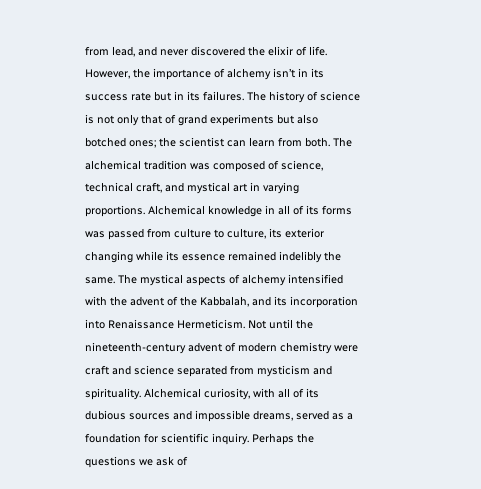from lead, and never discovered the elixir of life. However, the importance of alchemy isn’t in its success rate but in its failures. The history of science is not only that of grand experiments but also botched ones; the scientist can learn from both. The alchemical tradition was composed of science, technical craft, and mystical art in varying proportions. Alchemical knowledge in all of its forms was passed from culture to culture, its exterior changing while its essence remained indelibly the same. The mystical aspects of alchemy intensified with the advent of the Kabbalah, and its incorporation into Renaissance Hermeticism. Not until the nineteenth-century advent of modern chemistry were craft and science separated from mysticism and spirituality. Alchemical curiosity, with all of its dubious sources and impossible dreams, served as a foundation for scientific inquiry. Perhaps the questions we ask of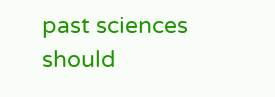past sciences should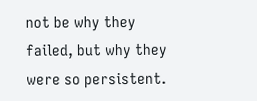not be why they failed, but why they were so persistent.